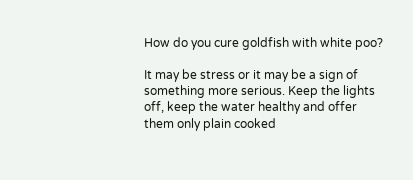How do you cure goldfish with white poo?

It may be stress or it may be a sign of something more serious. Keep the lights off, keep the water healthy and offer them only plain cooked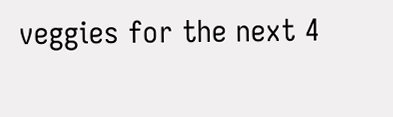veggies for the next 4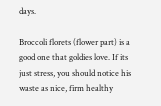days.

Broccoli florets (flower part) is a good one that goldies love. If its just stress, you should notice his waste as nice, firm healthy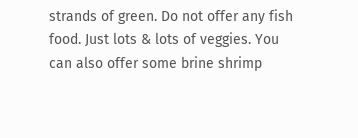strands of green. Do not offer any fish food. Just lots & lots of veggies. You can also offer some brine shrimp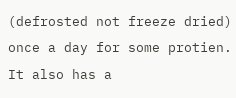(defrosted not freeze dried) once a day for some protien. It also has a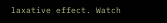laxative effect. Watch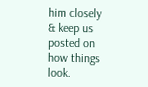him closely & keep us posted on how things look.